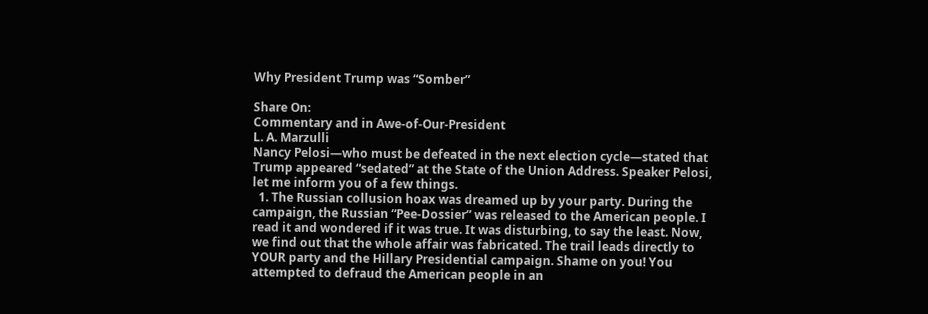Why President Trump was “Somber”

Share On:
Commentary and in Awe-of-Our-President
L. A. Marzulli
Nancy Pelosi—who must be defeated in the next election cycle—stated that Trump appeared “sedated” at the State of the Union Address. Speaker Pelosi, let me inform you of a few things.
  1. The Russian collusion hoax was dreamed up by your party. During the campaign, the Russian “Pee-Dossier” was released to the American people. I read it and wondered if it was true. It was disturbing, to say the least. Now, we find out that the whole affair was fabricated. The trail leads directly to YOUR party and the Hillary Presidential campaign. Shame on you! You attempted to defraud the American people in an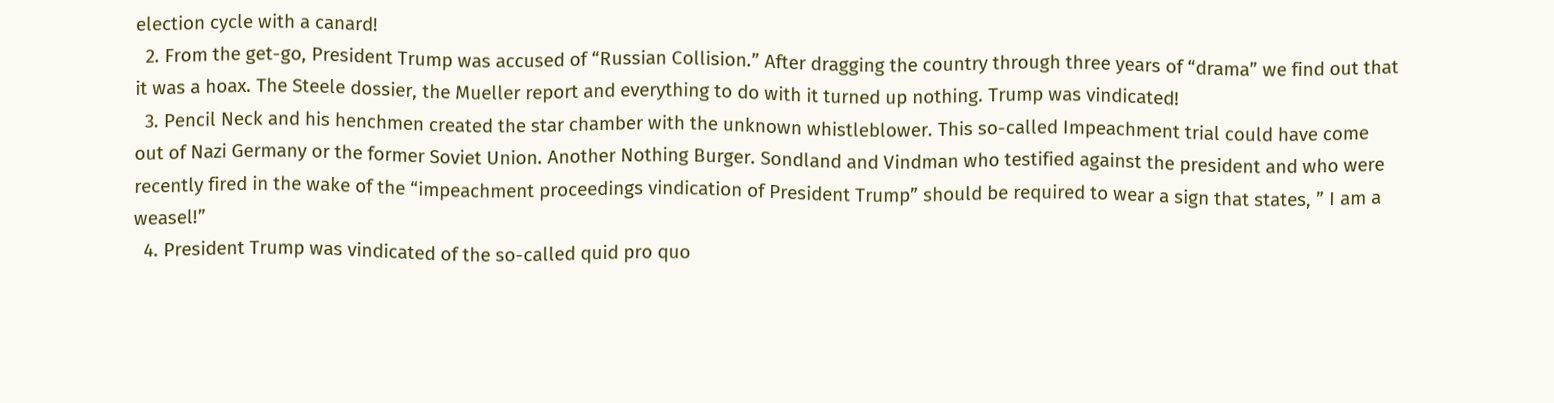election cycle with a canard!
  2. From the get-go, President Trump was accused of “Russian Collision.” After dragging the country through three years of “drama” we find out that it was a hoax. The Steele dossier, the Mueller report and everything to do with it turned up nothing. Trump was vindicated!
  3. Pencil Neck and his henchmen created the star chamber with the unknown whistleblower. This so-called Impeachment trial could have come out of Nazi Germany or the former Soviet Union. Another Nothing Burger. Sondland and Vindman who testified against the president and who were recently fired in the wake of the “impeachment proceedings vindication of President Trump” should be required to wear a sign that states, ” I am a weasel!”
  4. President Trump was vindicated of the so-called quid pro quo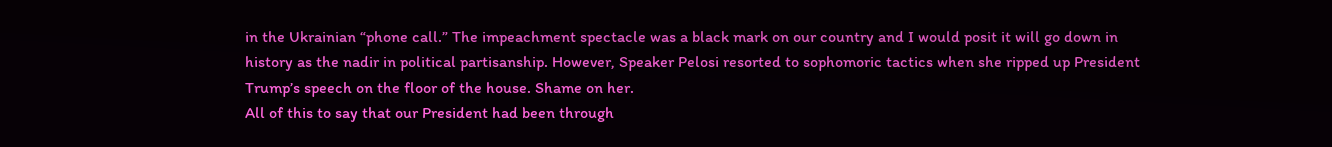in the Ukrainian “phone call.” The impeachment spectacle was a black mark on our country and I would posit it will go down in history as the nadir in political partisanship. However, Speaker Pelosi resorted to sophomoric tactics when she ripped up President Trump’s speech on the floor of the house. Shame on her.
All of this to say that our President had been through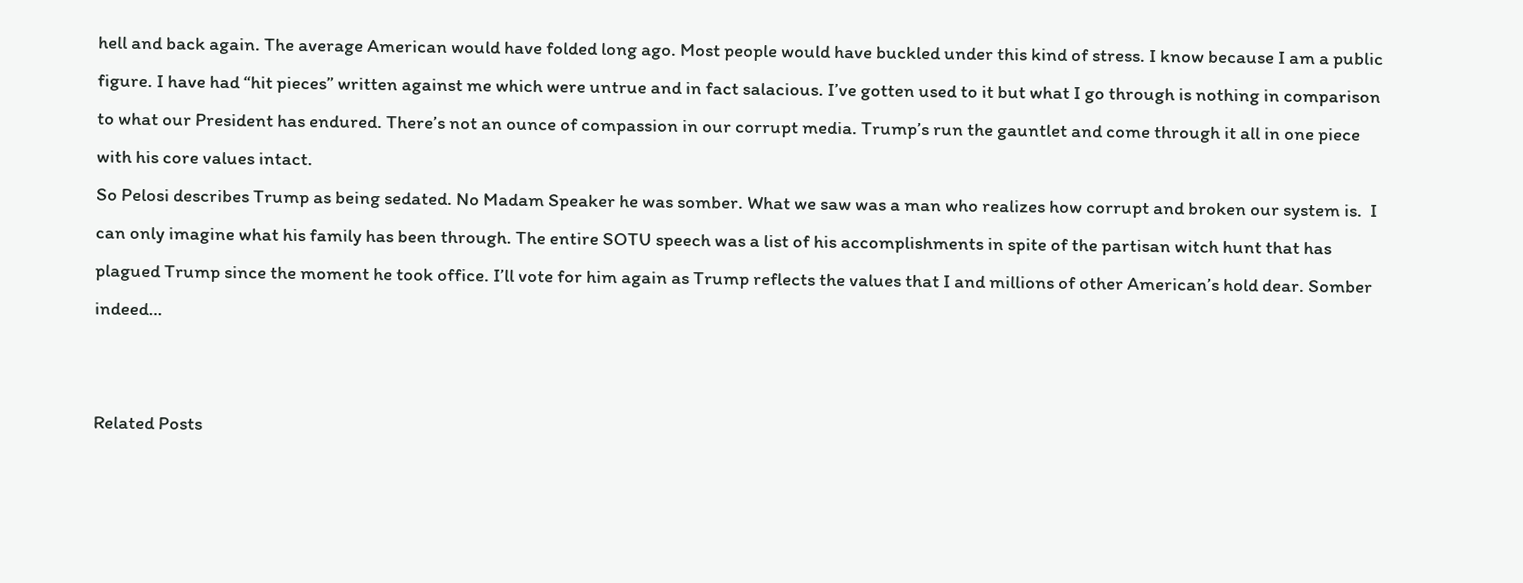hell and back again. The average American would have folded long ago. Most people would have buckled under this kind of stress. I know because I am a public figure. I have had “hit pieces” written against me which were untrue and in fact salacious. I’ve gotten used to it but what I go through is nothing in comparison to what our President has endured. There’s not an ounce of compassion in our corrupt media. Trump’s run the gauntlet and come through it all in one piece with his core values intact.
So Pelosi describes Trump as being sedated. No Madam Speaker he was somber. What we saw was a man who realizes how corrupt and broken our system is.  I can only imagine what his family has been through. The entire SOTU speech was a list of his accomplishments in spite of the partisan witch hunt that has plagued Trump since the moment he took office. I’ll vote for him again as Trump reflects the values that I and millions of other American’s hold dear. Somber indeed…


Related Posts